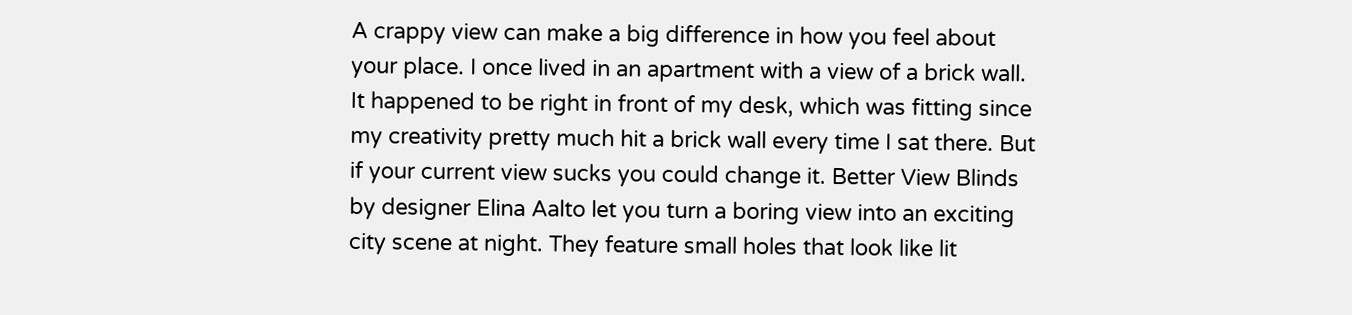A crappy view can make a big difference in how you feel about your place. I once lived in an apartment with a view of a brick wall. It happened to be right in front of my desk, which was fitting since my creativity pretty much hit a brick wall every time I sat there. But if your current view sucks you could change it. Better View Blinds by designer Elina Aalto let you turn a boring view into an exciting city scene at night. They feature small holes that look like lit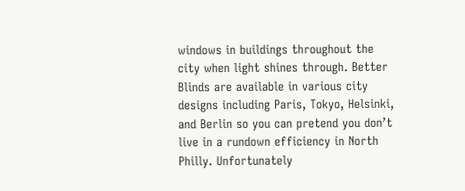windows in buildings throughout the city when light shines through. Better Blinds are available in various city designs including Paris, Tokyo, Helsinki, and Berlin so you can pretend you don’t live in a rundown efficiency in North Philly. Unfortunately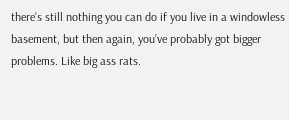there’s still nothing you can do if you live in a windowless basement, but then again, you’ve probably got bigger problems. Like big ass rats.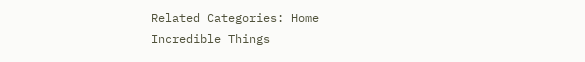Related Categories: Home
Incredible Things